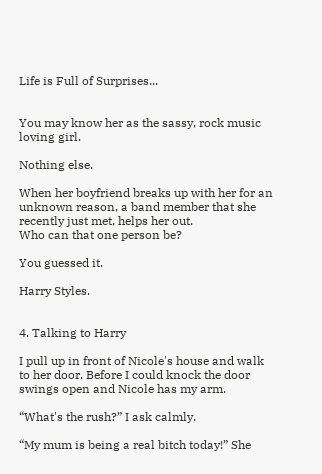Life is Full of Surprises...


You may know her as the sassy, rock music loving girl.

Nothing else.

When her boyfriend breaks up with her for an unknown reason, a band member that she recently just met, helps her out.
Who can that one person be?

You guessed it.

Harry Styles.


4. Talking to Harry

I pull up in front of Nicole's house and walk to her door. Before I could knock the door swings open and Nicole has my arm.

“What's the rush?” I ask calmly.

“My mum is being a real bitch today!” She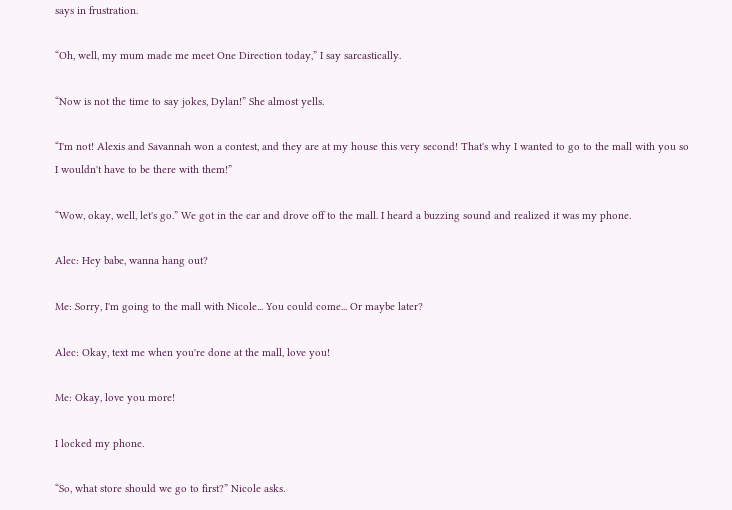says in frustration.

“Oh, well, my mum made me meet One Direction today,” I say sarcastically.

“Now is not the time to say jokes, Dylan!” She almost yells.

“I'm not! Alexis and Savannah won a contest, and they are at my house this very second! That's why I wanted to go to the mall with you so I wouldn't have to be there with them!”

“Wow, okay, well, let's go.” We got in the car and drove off to the mall. I heard a buzzing sound and realized it was my phone.

Alec: Hey babe, wanna hang out?

Me: Sorry, I'm going to the mall with Nicole... You could come... Or maybe later?

Alec: Okay, text me when you're done at the mall, love you!

Me: Okay, love you more!

I locked my phone.

“So, what store should we go to first?” Nicole asks.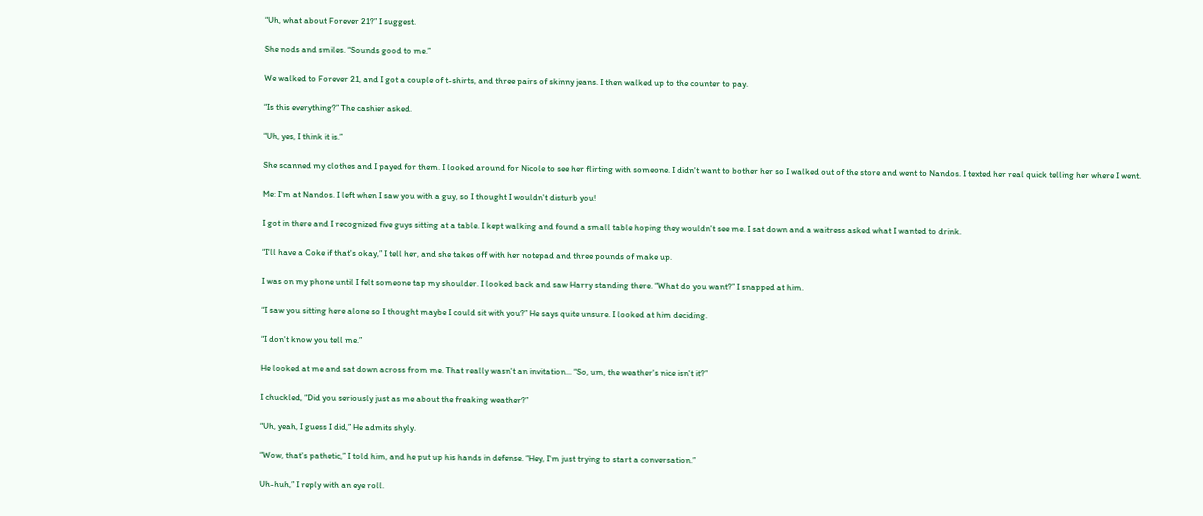“Uh, what about Forever 21?” I suggest.

She nods and smiles. “Sounds good to me.”

We walked to Forever 21, and I got a couple of t-shirts, and three pairs of skinny jeans. I then walked up to the counter to pay.

“Is this everything?” The cashier asked.

“Uh, yes, I think it is.”

She scanned my clothes and I payed for them. I looked around for Nicole to see her flirting with someone. I didn't want to bother her so I walked out of the store and went to Nandos. I texted her real quick telling her where I went.

Me: I'm at Nandos. I left when I saw you with a guy, so I thought I wouldn't disturb you!

I got in there and I recognized five guys sitting at a table. I kept walking and found a small table hoping they wouldn't see me. I sat down and a waitress asked what I wanted to drink.

“I'll have a Coke if that's okay,” I tell her, and she takes off with her notepad and three pounds of make up.

I was on my phone until I felt someone tap my shoulder. I looked back and saw Harry standing there. “What do you want?” I snapped at him.

“I saw you sitting here alone so I thought maybe I could sit with you?” He says quite unsure. I looked at him deciding.

“I don't know you tell me.”

He looked at me and sat down across from me. That really wasn't an invitation... “So, um, the weather's nice isn't it?”

I chuckled, “Did you seriously just as me about the freaking weather?”

“Uh, yeah, I guess I did,” He admits shyly.

“Wow, that's pathetic,” I told him, and he put up his hands in defense. “Hey, I'm just trying to start a conversation.”

Uh-huh,” I reply with an eye roll.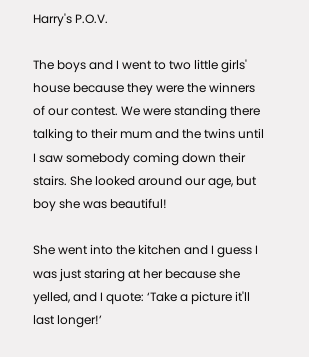Harry's P.O.V.

The boys and I went to two little girls' house because they were the winners of our contest. We were standing there talking to their mum and the twins until I saw somebody coming down their stairs. She looked around our age, but boy she was beautiful!

She went into the kitchen and I guess I was just staring at her because she yelled, and I quote: ‘Take a picture it'll last longer!’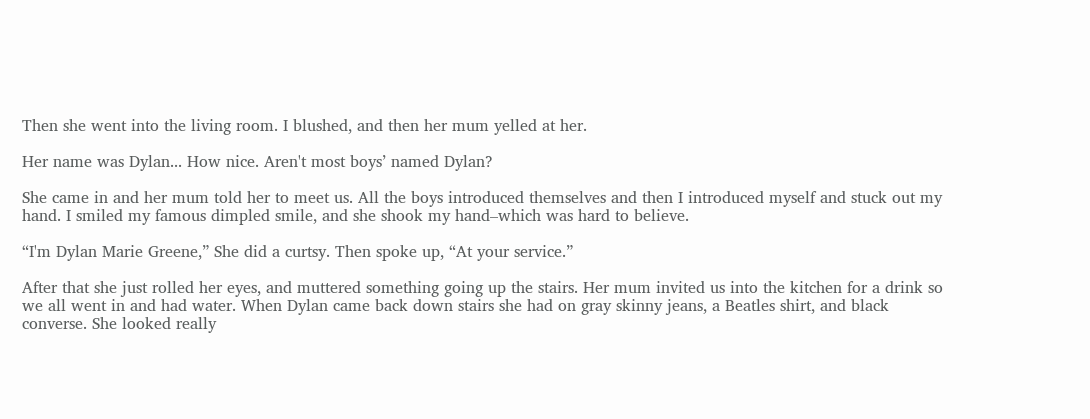Then she went into the living room. I blushed, and then her mum yelled at her.

Her name was Dylan... How nice. Aren't most boys’ named Dylan?

She came in and her mum told her to meet us. All the boys introduced themselves and then I introduced myself and stuck out my hand. I smiled my famous dimpled smile, and she shook my hand–which was hard to believe.

“I'm Dylan Marie Greene,” She did a curtsy. Then spoke up, “At your service.”

After that she just rolled her eyes, and muttered something going up the stairs. Her mum invited us into the kitchen for a drink so we all went in and had water. When Dylan came back down stairs she had on gray skinny jeans, a Beatles shirt, and black converse. She looked really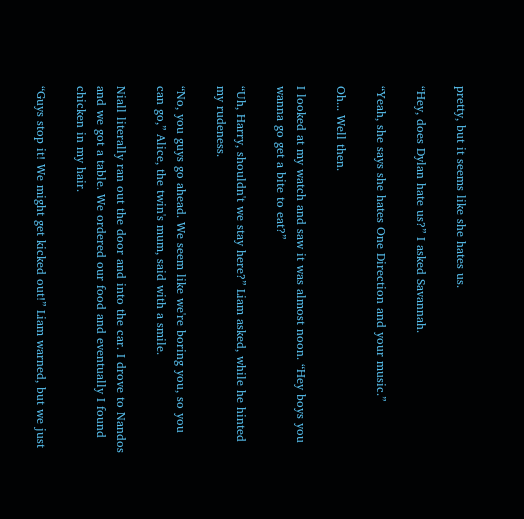pretty, but it seems like she hates us.

“Hey, does Dylan hate us?” I asked Savannah.

“Yeah, she says she hates One Direction and your music.”

Oh... Well then.

I looked at my watch and saw it was almost noon. “Hey boys you wanna go get a bite to eat?”

“Uh, Harry, shouldn't we stay here?” Liam asked, while he hinted my rudeness.

“No, you guys go ahead. We seem like we're boring you, so you can go,” Alice, the twin's mum, said with a smile.

Niall literally ran out the door and into the car. I drove to Nandos and we got a table. We ordered our food and eventually I found chicken in my hair.

“Guys stop it! We might get kicked out!” Liam warned, but we just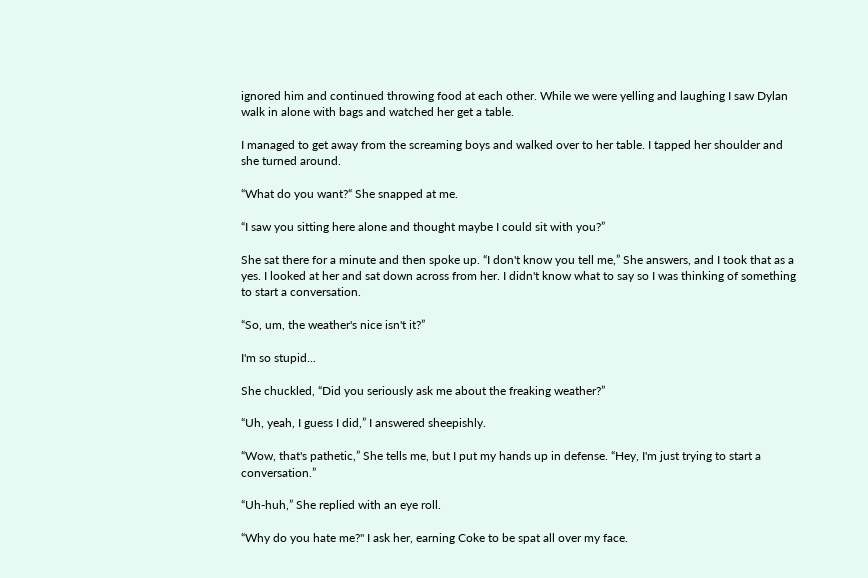ignored him and continued throwing food at each other. While we were yelling and laughing I saw Dylan walk in alone with bags and watched her get a table.

I managed to get away from the screaming boys and walked over to her table. I tapped her shoulder and she turned around.

“What do you want?“ She snapped at me.

“I saw you sitting here alone and thought maybe I could sit with you?”

She sat there for a minute and then spoke up. “I don't know you tell me,” She answers, and I took that as a yes. I looked at her and sat down across from her. I didn't know what to say so I was thinking of something to start a conversation.

“So, um, the weather's nice isn't it?”

I'm so stupid...

She chuckled, “Did you seriously ask me about the freaking weather?”

“Uh, yeah, I guess I did,” I answered sheepishly.

“Wow, that's pathetic,” She tells me, but I put my hands up in defense. “Hey, I'm just trying to start a conversation.”

“Uh-huh,” She replied with an eye roll.

“Why do you hate me?" I ask her, earning Coke to be spat all over my face.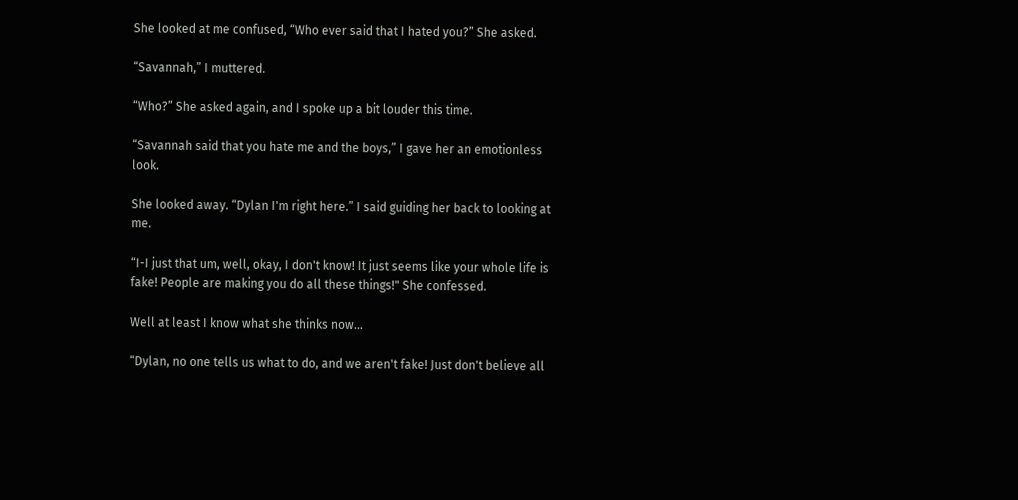She looked at me confused, “Who ever said that I hated you?” She asked.

“Savannah,” I muttered.

“Who?” She asked again, and I spoke up a bit louder this time.

“Savannah said that you hate me and the boys,” I gave her an emotionless look.

She looked away. “Dylan I'm right here.” I said guiding her back to looking at me.

“I-I just that um, well, okay, I don't know! It just seems like your whole life is fake! People are making you do all these things!" She confessed.

Well at least I know what she thinks now...

“Dylan, no one tells us what to do, and we aren't fake! Just don't believe all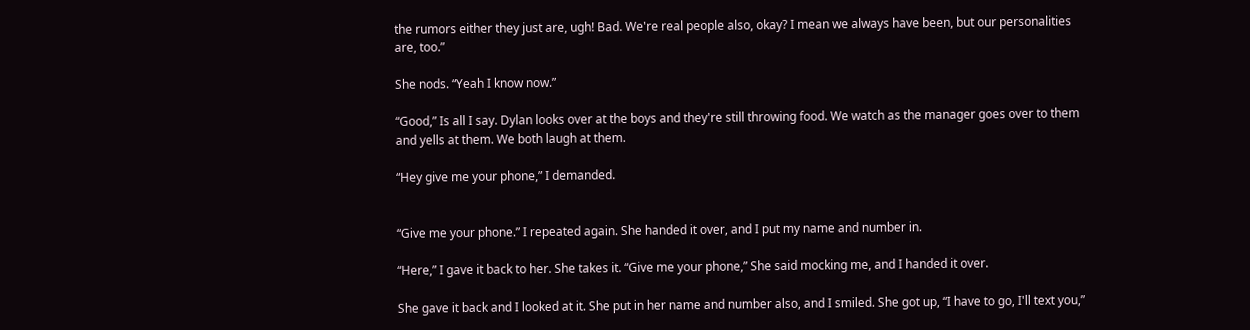the rumors either they just are, ugh! Bad. We're real people also, okay? I mean we always have been, but our personalities are, too.”

She nods. “Yeah I know now.”

“Good,” Is all I say. Dylan looks over at the boys and they're still throwing food. We watch as the manager goes over to them and yells at them. We both laugh at them.

“Hey give me your phone,” I demanded.


“Give me your phone.” I repeated again. She handed it over, and I put my name and number in.

“Here,” I gave it back to her. She takes it. “Give me your phone,” She said mocking me, and I handed it over.

She gave it back and I looked at it. She put in her name and number also, and I smiled. She got up, “I have to go, I'll text you,”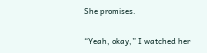She promises.

“Yeah, okay,” I watched her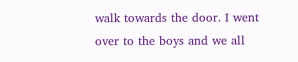walk towards the door. I went over to the boys and we all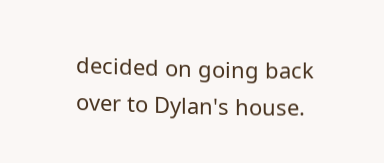decided on going back over to Dylan's house.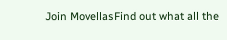Join MovellasFind out what all the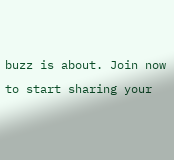buzz is about. Join now to start sharing your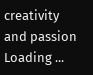creativity and passion
Loading ...